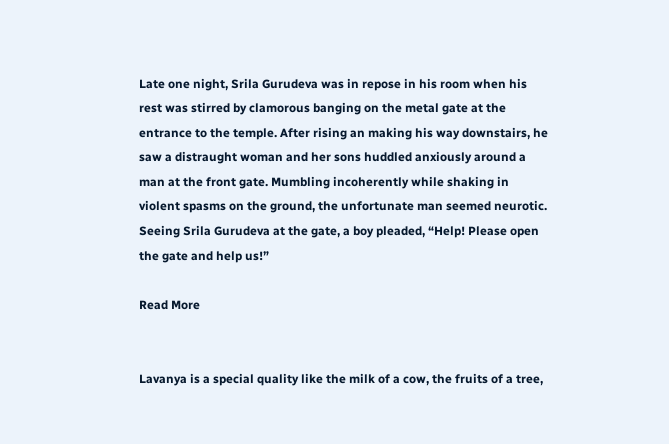Late one night, Srila Gurudeva was in repose in his room when his rest was stirred by clamorous banging on the metal gate at the entrance to the temple. After rising an making his way downstairs, he saw a distraught woman and her sons huddled anxiously around a man at the front gate. Mumbling incoherently while shaking in violent spasms on the ground, the unfortunate man seemed neurotic. Seeing Srila Gurudeva at the gate, a boy pleaded, “Help! Please open the gate and help us!”

Read More


Lavanya is a special quality like the milk of a cow, the fruits of a tree,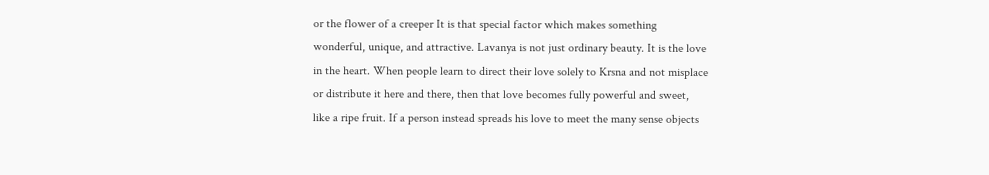or the flower of a creeper It is that special factor which makes something wonderful, unique, and attractive. Lavanya is not just ordinary beauty. It is the love in the heart. When people learn to direct their love solely to Krsna and not misplace or distribute it here and there, then that love becomes fully powerful and sweet, like a ripe fruit. If a person instead spreads his love to meet the many sense objects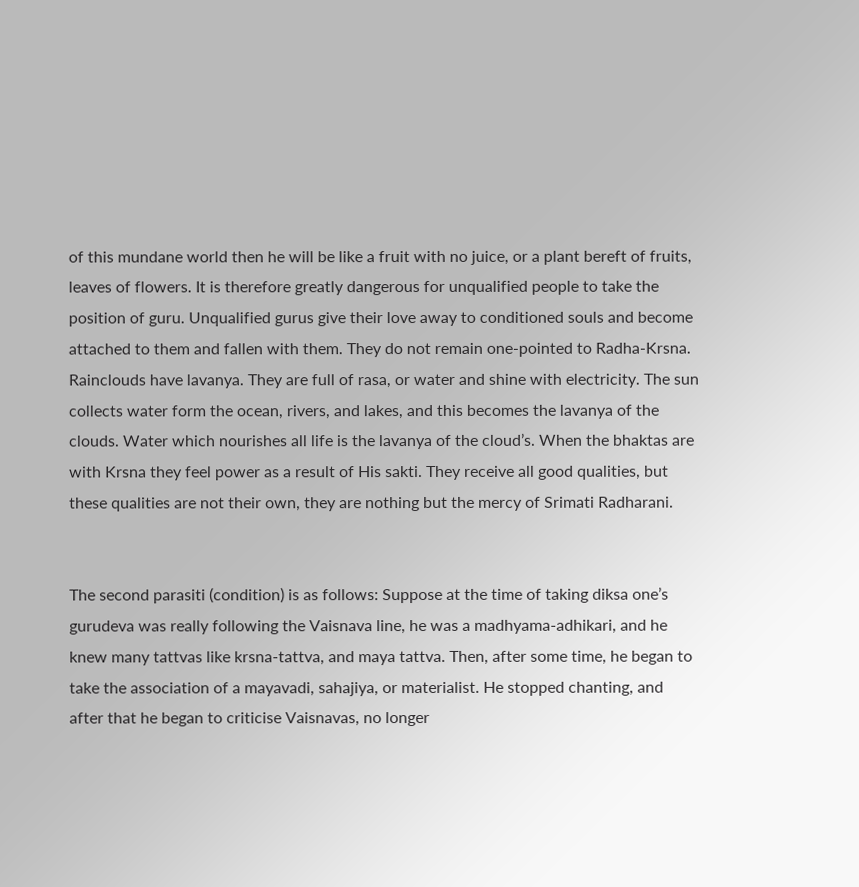of this mundane world then he will be like a fruit with no juice, or a plant bereft of fruits, leaves of flowers. It is therefore greatly dangerous for unqualified people to take the position of guru. Unqualified gurus give their love away to conditioned souls and become attached to them and fallen with them. They do not remain one-pointed to Radha-Krsna. Rainclouds have lavanya. They are full of rasa, or water and shine with electricity. The sun collects water form the ocean, rivers, and lakes, and this becomes the lavanya of the clouds. Water which nourishes all life is the lavanya of the cloud’s. When the bhaktas are with Krsna they feel power as a result of His sakti. They receive all good qualities, but these qualities are not their own, they are nothing but the mercy of Srimati Radharani.


The second parasiti (condition) is as follows: Suppose at the time of taking diksa one’s
gurudeva was really following the Vaisnava line, he was a madhyama-adhikari, and he knew many tattvas like krsna-tattva, and maya tattva. Then, after some time, he began to take the association of a mayavadi, sahajiya, or materialist. He stopped chanting, and after that he began to criticise Vaisnavas, no longer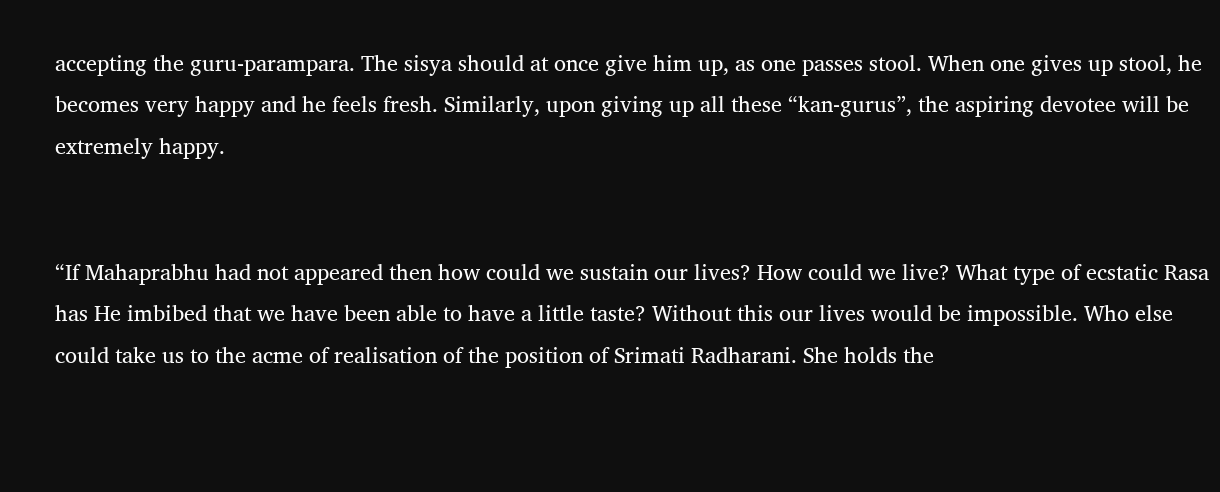accepting the guru-parampara. The sisya should at once give him up, as one passes stool. When one gives up stool, he becomes very happy and he feels fresh. Similarly, upon giving up all these “kan-gurus”, the aspiring devotee will be extremely happy.


“If Mahaprabhu had not appeared then how could we sustain our lives? How could we live? What type of ecstatic Rasa has He imbibed that we have been able to have a little taste? Without this our lives would be impossible. Who else could take us to the acme of realisation of the position of Srimati Radharani. She holds the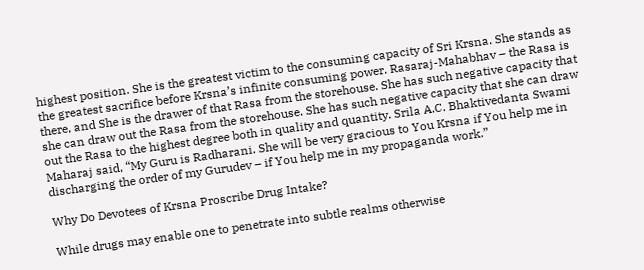highest position. She is the greatest victim to the consuming capacity of Sri Krsna. She stands as the greatest sacrifice before Krsna’s infinite consuming power. Rasaraj-Mahabhav – the Rasa is there, and She is the drawer of that Rasa from the storehouse. She has such negative capacity that she can draw out the Rasa from the storehouse. She has such negative capacity that she can draw out the Rasa to the highest degree both in quality and quantity. Srila A.C. Bhaktivedanta Swami Maharaj said, “My Guru is Radharani. She will be very gracious to You Krsna if You help me in discharging the order of my Gurudev – if You help me in my propaganda work.”

Why Do Devotees of Krsna Proscribe Drug Intake?

While drugs may enable one to penetrate into subtle realms otherwise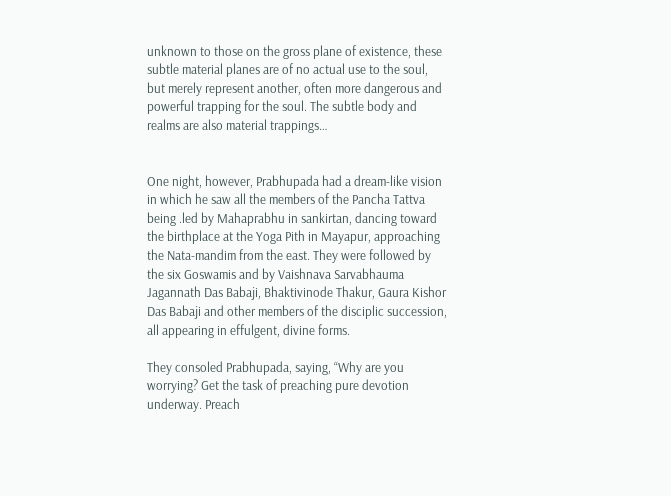unknown to those on the gross plane of existence, these subtle material planes are of no actual use to the soul, but merely represent another, often more dangerous and powerful trapping for the soul. The subtle body and realms are also material trappings…


One night, however, Prabhupada had a dream-like vision in which he saw all the members of the Pancha Tattva being .led by Mahaprabhu in sankirtan, dancing toward the birthplace at the Yoga Pith in Mayapur, approaching the Nata-mandim from the east. They were followed by the six Goswamis and by Vaishnava Sarvabhauma Jagannath Das Babaji, Bhaktivinode Thakur, Gaura Kishor Das Babaji and other members of the disciplic succession, all appearing in effulgent, divine forms.

They consoled Prabhupada, saying, “Why are you worrying? Get the task of preaching pure devotion underway. Preach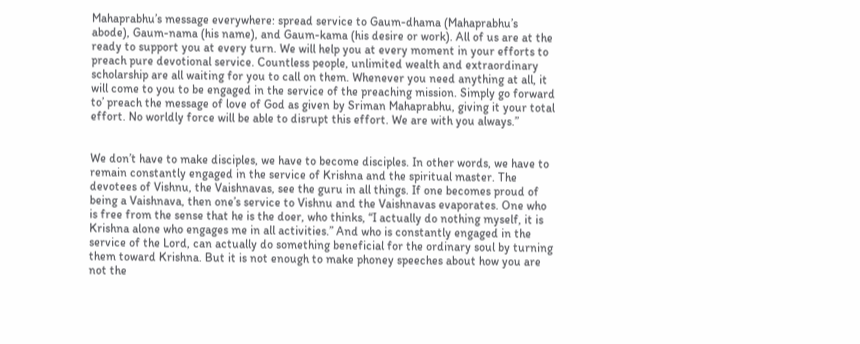Mahaprabhu’s message everywhere: spread service to Gaum-dhama (Mahaprabhu’s abode), Gaum-nama (his name), and Gaum-kama (his desire or work). All of us are at the ready to support you at every turn. We will help you at every moment in your efforts to preach pure devotional service. Countless people, unlimited wealth and extraordinary scholarship are all waiting for you to call on them. Whenever you need anything at all, it will come to you to be engaged in the service of the preaching mission. Simply go forward to’ preach the message of love of God as given by Sriman Mahaprabhu, giving it your total effort. No worldly force will be able to disrupt this effort. We are with you always.”


We don’t have to make disciples, we have to become disciples. In other words, we have to remain constantly engaged in the service of Krishna and the spiritual master. The devotees of Vishnu, the Vaishnavas, see the guru in all things. If one becomes proud of being a Vaishnava, then one’s service to Vishnu and the Vaishnavas evaporates. One who is free from the sense that he is the doer, who thinks, “I actually do nothing myself, it is Krishna alone who engages me in all activities.” And who is constantly engaged in the service of the Lord, can actually do something beneficial for the ordinary soul by turning them toward Krishna. But it is not enough to make phoney speeches about how you are not the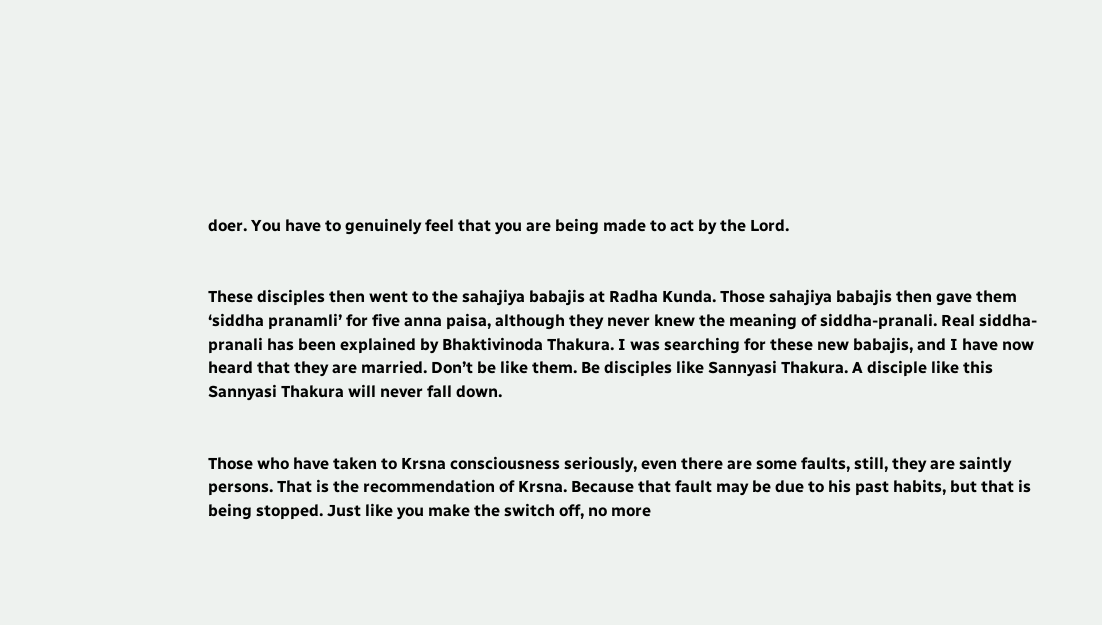doer. You have to genuinely feel that you are being made to act by the Lord.


These disciples then went to the sahajiya babajis at Radha Kunda. Those sahajiya babajis then gave them ‘siddha pranamli’ for five anna paisa, although they never knew the meaning of siddha-pranali. Real siddha-pranali has been explained by Bhaktivinoda Thakura. I was searching for these new babajis, and I have now heard that they are married. Don’t be like them. Be disciples like Sannyasi Thakura. A disciple like this Sannyasi Thakura will never fall down.


Those who have taken to Krsna consciousness seriously, even there are some faults, still, they are saintly persons. That is the recommendation of Krsna. Because that fault may be due to his past habits, but that is being stopped. Just like you make the switch off, no more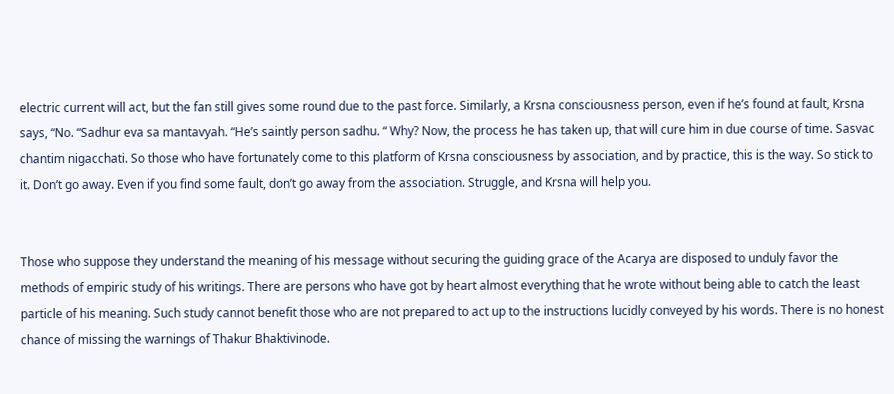electric current will act, but the fan still gives some round due to the past force. Similarly, a Krsna consciousness person, even if he’s found at fault, Krsna says, “No. “Sadhur eva sa mantavyah. “He’s saintly person sadhu. “ Why? Now, the process he has taken up, that will cure him in due course of time. Sasvac chantim nigacchati. So those who have fortunately come to this platform of Krsna consciousness by association, and by practice, this is the way. So stick to it. Don’t go away. Even if you find some fault, don’t go away from the association. Struggle, and Krsna will help you.


Those who suppose they understand the meaning of his message without securing the guiding grace of the Acarya are disposed to unduly favor the methods of empiric study of his writings. There are persons who have got by heart almost everything that he wrote without being able to catch the least particle of his meaning. Such study cannot benefit those who are not prepared to act up to the instructions lucidly conveyed by his words. There is no honest chance of missing the warnings of Thakur Bhaktivinode.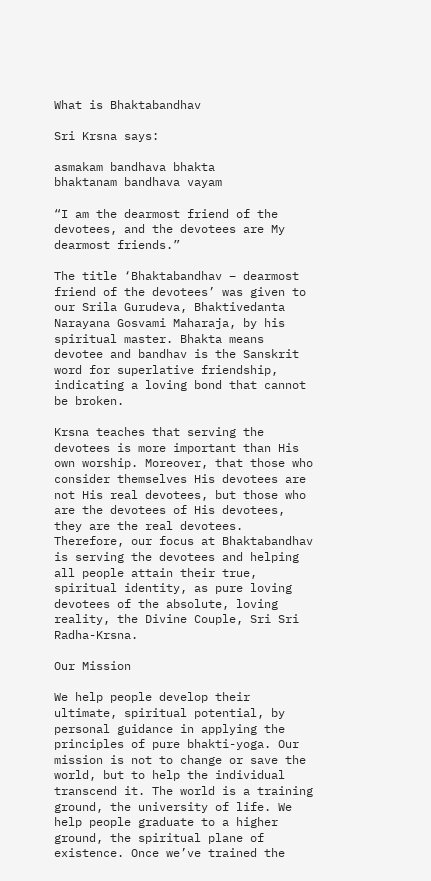What is Bhaktabandhav

Sri Krsna says:

asmakam bandhava bhakta
bhaktanam bandhava vayam

“I am the dearmost friend of the devotees, and the devotees are My dearmost friends.”

The title ‘Bhaktabandhav – dearmost friend of the devotees’ was given to our Srila Gurudeva, Bhaktivedanta Narayana Gosvami Maharaja, by his spiritual master. Bhakta means devotee and bandhav is the Sanskrit word for superlative friendship, indicating a loving bond that cannot be broken.

Krsna teaches that serving the devotees is more important than His own worship. Moreover, that those who consider themselves His devotees are not His real devotees, but those who are the devotees of His devotees, they are the real devotees. Therefore, our focus at Bhaktabandhav is serving the devotees and helping all people attain their true, spiritual identity, as pure loving devotees of the absolute, loving reality, the Divine Couple, Sri Sri Radha-Krsna.

Our Mission

We help people develop their ultimate, spiritual potential, by personal guidance in applying the principles of pure bhakti-yoga. Our mission is not to change or save the world, but to help the individual transcend it. The world is a training ground, the university of life. We help people graduate to a higher ground, the spiritual plane of existence. Once we’ve trained the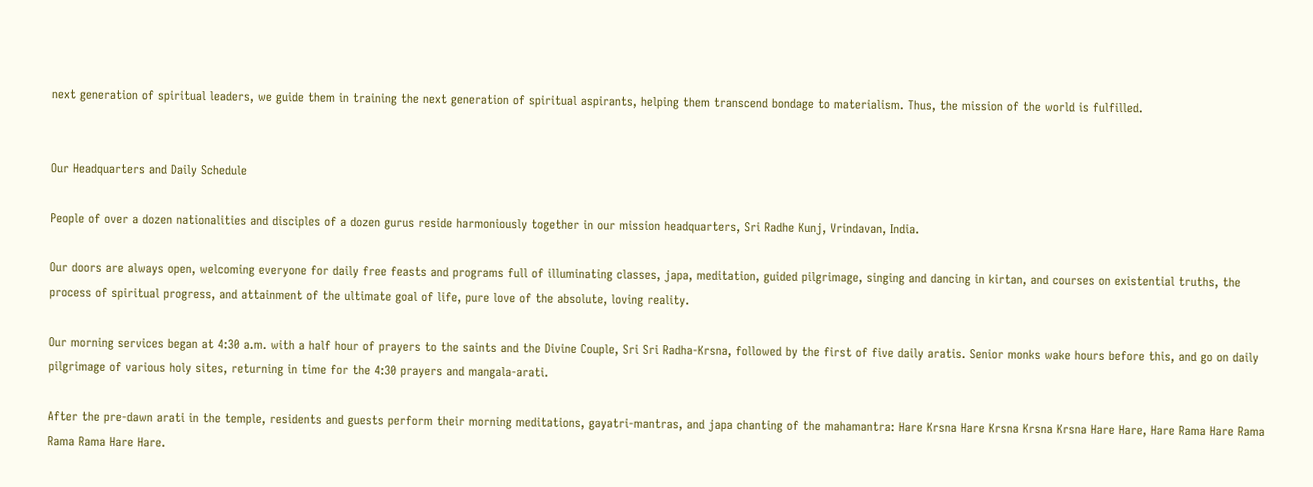next generation of spiritual leaders, we guide them in training the next generation of spiritual aspirants, helping them transcend bondage to materialism. Thus, the mission of the world is fulfilled.


Our Headquarters and Daily Schedule

People of over a dozen nationalities and disciples of a dozen gurus reside harmoniously together in our mission headquarters, Sri Radhe Kunj, Vrindavan, India.

Our doors are always open, welcoming everyone for daily free feasts and programs full of illuminating classes, japa, meditation, guided pilgrimage, singing and dancing in kirtan, and courses on existential truths, the process of spiritual progress, and attainment of the ultimate goal of life, pure love of the absolute, loving reality.

Our morning services began at 4:30 a.m. with a half hour of prayers to the saints and the Divine Couple, Sri Sri Radha-Krsna, followed by the first of five daily aratis. Senior monks wake hours before this, and go on daily pilgrimage of various holy sites, returning in time for the 4:30 prayers and mangala-arati.

After the pre-dawn arati in the temple, residents and guests perform their morning meditations, gayatri-mantras, and japa chanting of the mahamantra: Hare Krsna Hare Krsna Krsna Krsna Hare Hare, Hare Rama Hare Rama Rama Rama Hare Hare.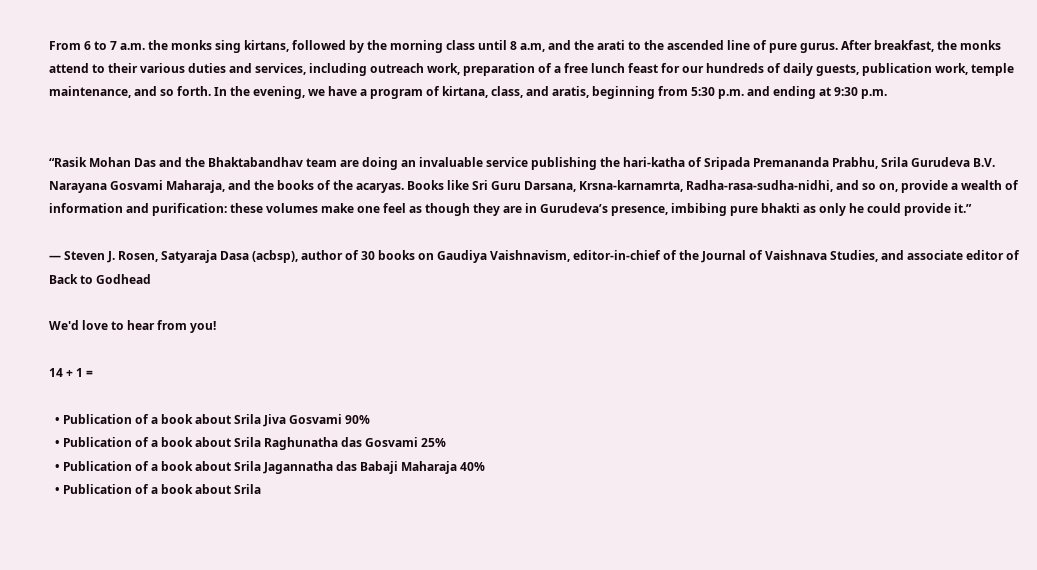From 6 to 7 a.m. the monks sing kirtans, followed by the morning class until 8 a.m, and the arati to the ascended line of pure gurus. After breakfast, the monks attend to their various duties and services, including outreach work, preparation of a free lunch feast for our hundreds of daily guests, publication work, temple maintenance, and so forth. In the evening, we have a program of kirtana, class, and aratis, beginning from 5:30 p.m. and ending at 9:30 p.m.


“Rasik Mohan Das and the Bhaktabandhav team are doing an invaluable service publishing the hari-katha of Sripada Premananda Prabhu, Srila Gurudeva B.V. Narayana Gosvami Maharaja, and the books of the acaryas. Books like Sri Guru Darsana, Krsna-karnamrta, Radha-rasa-sudha-nidhi, and so on, provide a wealth of information and purification: these volumes make one feel as though they are in Gurudeva’s presence, imbibing pure bhakti as only he could provide it.”

— Steven J. Rosen, Satyaraja Dasa (acbsp), author of 30 books on Gaudiya Vaishnavism, editor-in-chief of the Journal of Vaishnava Studies, and associate editor of Back to Godhead

We'd love to hear from you!

14 + 1 =

  • Publication of a book about Srila Jiva Gosvami 90%
  • Publication of a book about Srila Raghunatha das Gosvami 25%
  • Publication of a book about Srila Jagannatha das Babaji Maharaja 40%
  • Publication of a book about Srila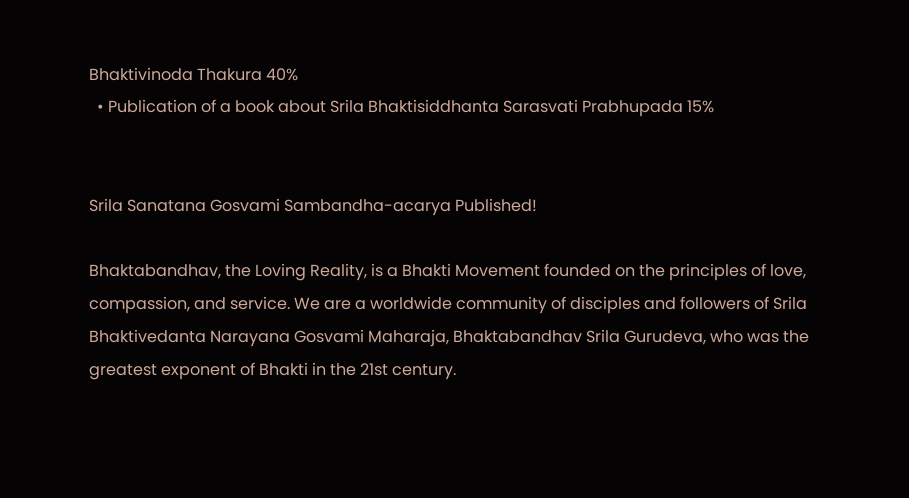Bhaktivinoda Thakura 40%
  • Publication of a book about Srila Bhaktisiddhanta Sarasvati Prabhupada 15%


Srila Sanatana Gosvami Sambandha-acarya Published!

Bhaktabandhav, the Loving Reality, is a Bhakti Movement founded on the principles of love, compassion, and service. We are a worldwide community of disciples and followers of Srila Bhaktivedanta Narayana Gosvami Maharaja, Bhaktabandhav Srila Gurudeva, who was the greatest exponent of Bhakti in the 21st century.